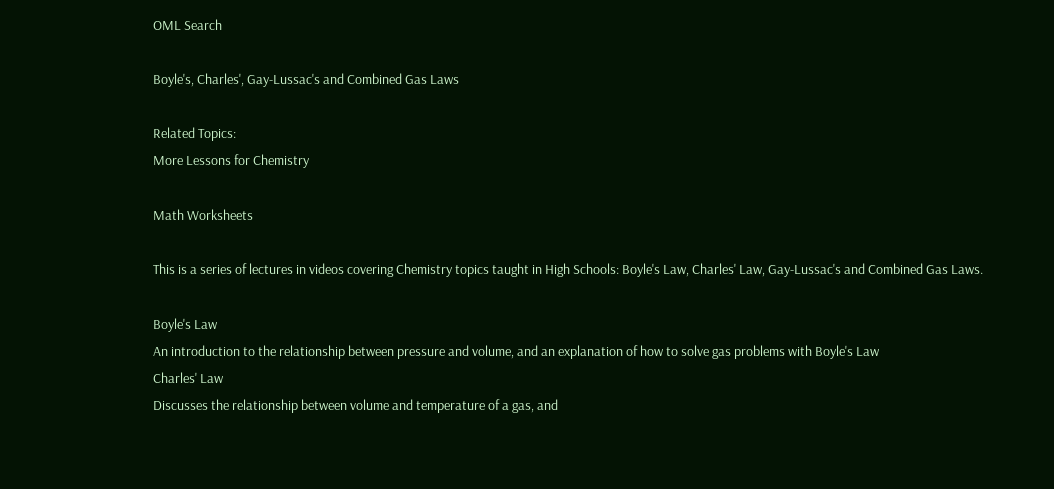OML Search

Boyle's, Charles', Gay-Lussac's and Combined Gas Laws

Related Topics:
More Lessons for Chemistry

Math Worksheets

This is a series of lectures in videos covering Chemistry topics taught in High Schools: Boyle's Law, Charles' Law, Gay-Lussac's and Combined Gas Laws.

Boyle's Law
An introduction to the relationship between pressure and volume, and an explanation of how to solve gas problems with Boyle's Law
Charles' Law
Discusses the relationship between volume and temperature of a gas, and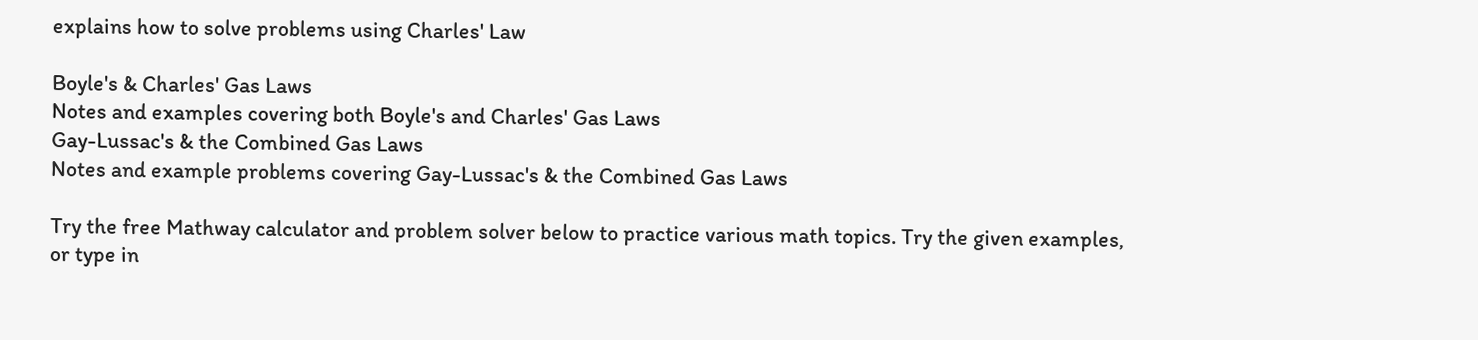explains how to solve problems using Charles' Law

Boyle's & Charles' Gas Laws
Notes and examples covering both Boyle's and Charles' Gas Laws
Gay-Lussac's & the Combined Gas Laws
Notes and example problems covering Gay-Lussac's & the Combined Gas Laws

Try the free Mathway calculator and problem solver below to practice various math topics. Try the given examples, or type in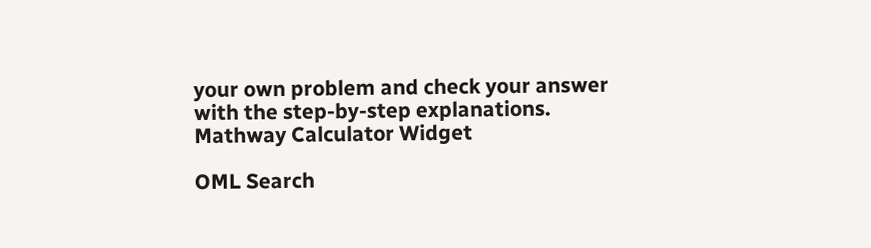your own problem and check your answer with the step-by-step explanations.
Mathway Calculator Widget

OML Search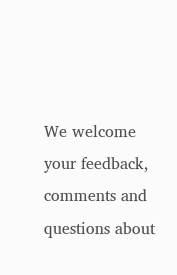We welcome your feedback, comments and questions about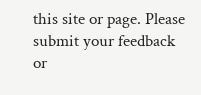this site or page. Please submit your feedback or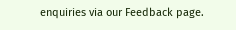enquiries via our Feedback page.